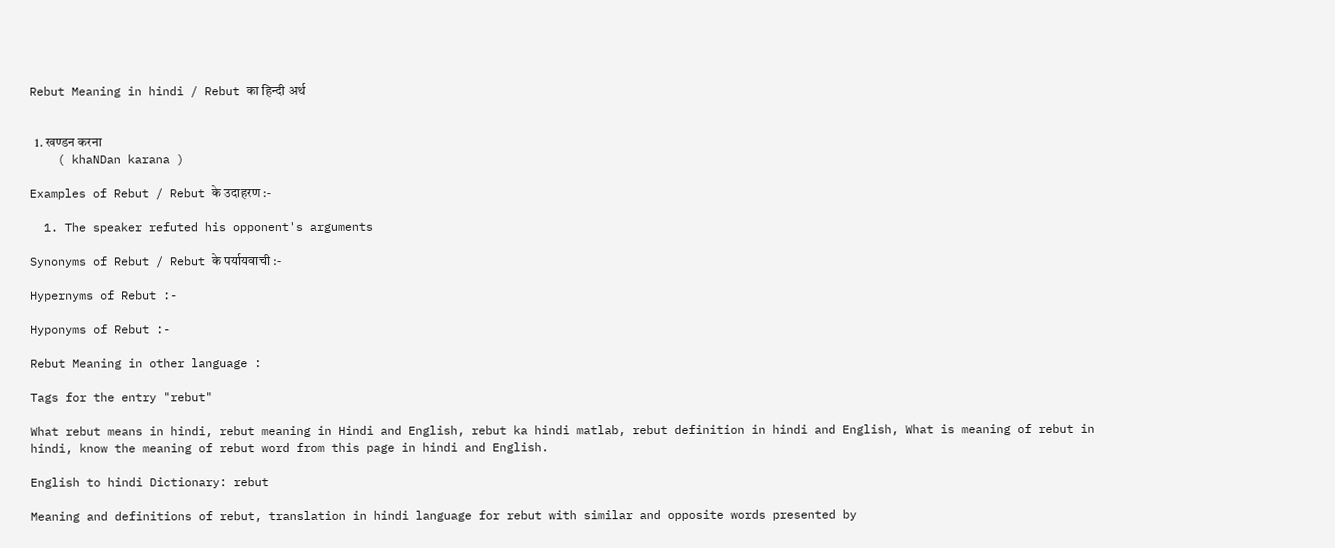Rebut Meaning in hindi / Rebut का हिन्दी अर्थ


  1. खण्डन करना
    ( khaNDan karana )

Examples of Rebut / Rebut के उदाहरण :-

  1. The speaker refuted his opponent's arguments

Synonyms of Rebut / Rebut के पर्यायवाची :-

Hypernyms of Rebut :-

Hyponyms of Rebut :-

Rebut Meaning in other language :

Tags for the entry "rebut"

What rebut means in hindi, rebut meaning in Hindi and English, rebut ka hindi matlab, rebut definition in hindi and English, What is meaning of rebut in hindi, know the meaning of rebut word from this page in hindi and English.

English to hindi Dictionary: rebut

Meaning and definitions of rebut, translation in hindi language for rebut with similar and opposite words presented by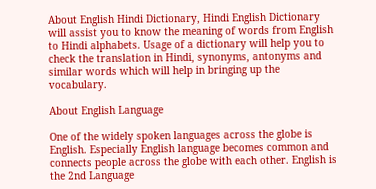About English Hindi Dictionary, Hindi English Dictionary will assist you to know the meaning of words from English to Hindi alphabets. Usage of a dictionary will help you to check the translation in Hindi, synonyms, antonyms and similar words which will help in bringing up the vocabulary.

About English Language

One of the widely spoken languages across the globe is English. Especially English language becomes common and connects people across the globe with each other. English is the 2nd Language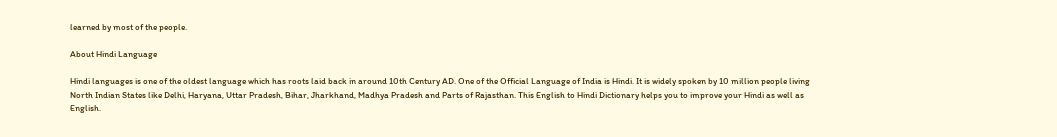learned by most of the people.

About Hindi Language

Hindi languages is one of the oldest language which has roots laid back in around 10th Century AD. One of the Official Language of India is Hindi. It is widely spoken by 10 million people living North Indian States like Delhi, Haryana, Uttar Pradesh, Bihar, Jharkhand, Madhya Pradesh and Parts of Rajasthan. This English to Hindi Dictionary helps you to improve your Hindi as well as English.